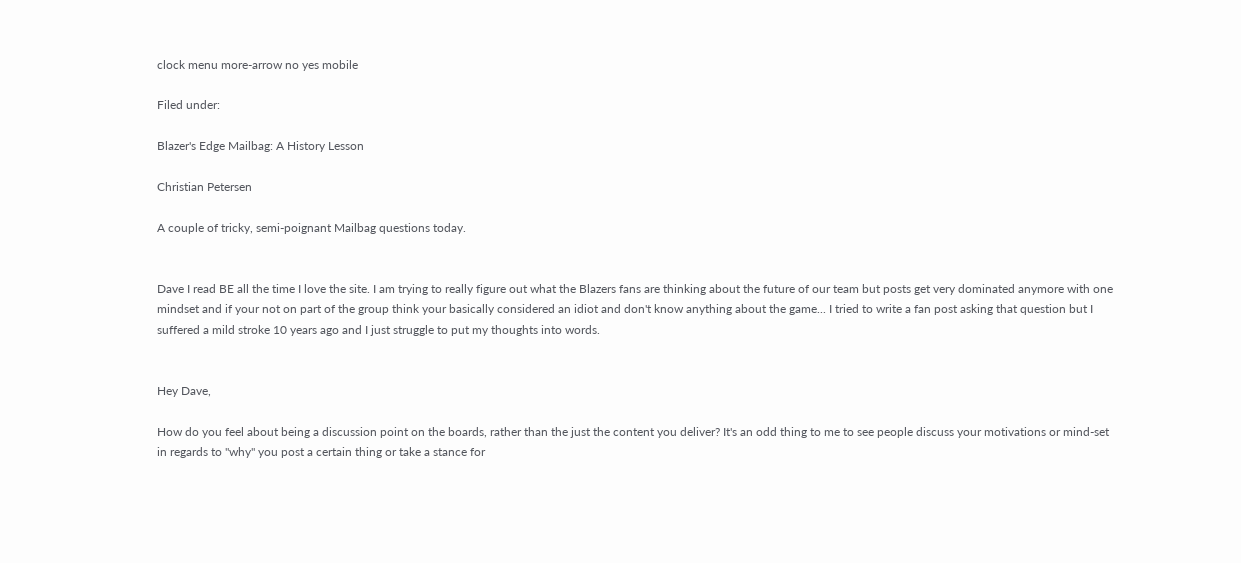clock menu more-arrow no yes mobile

Filed under:

Blazer's Edge Mailbag: A History Lesson

Christian Petersen

A couple of tricky, semi-poignant Mailbag questions today.


Dave I read BE all the time I love the site. I am trying to really figure out what the Blazers fans are thinking about the future of our team but posts get very dominated anymore with one mindset and if your not on part of the group think your basically considered an idiot and don't know anything about the game... I tried to write a fan post asking that question but I suffered a mild stroke 10 years ago and I just struggle to put my thoughts into words.


Hey Dave,

How do you feel about being a discussion point on the boards, rather than the just the content you deliver? It's an odd thing to me to see people discuss your motivations or mind-set in regards to "why" you post a certain thing or take a stance for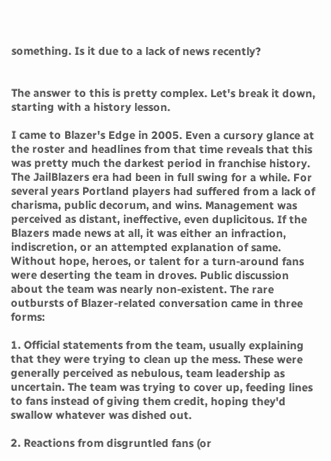something. Is it due to a lack of news recently?


The answer to this is pretty complex. Let's break it down, starting with a history lesson.

I came to Blazer's Edge in 2005. Even a cursory glance at the roster and headlines from that time reveals that this was pretty much the darkest period in franchise history. The JailBlazers era had been in full swing for a while. For several years Portland players had suffered from a lack of charisma, public decorum, and wins. Management was perceived as distant, ineffective, even duplicitous. If the Blazers made news at all, it was either an infraction, indiscretion, or an attempted explanation of same. Without hope, heroes, or talent for a turn-around fans were deserting the team in droves. Public discussion about the team was nearly non-existent. The rare outbursts of Blazer-related conversation came in three forms:

1. Official statements from the team, usually explaining that they were trying to clean up the mess. These were generally perceived as nebulous, team leadership as uncertain. The team was trying to cover up, feeding lines to fans instead of giving them credit, hoping they'd swallow whatever was dished out.

2. Reactions from disgruntled fans (or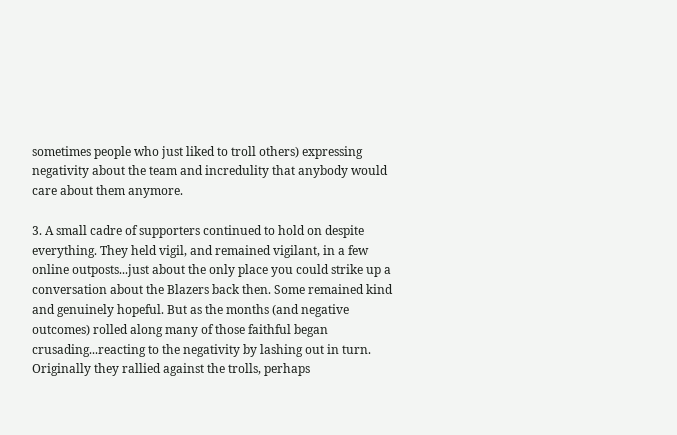sometimes people who just liked to troll others) expressing negativity about the team and incredulity that anybody would care about them anymore.

3. A small cadre of supporters continued to hold on despite everything. They held vigil, and remained vigilant, in a few online outposts...just about the only place you could strike up a conversation about the Blazers back then. Some remained kind and genuinely hopeful. But as the months (and negative outcomes) rolled along many of those faithful began crusading...reacting to the negativity by lashing out in turn. Originally they rallied against the trolls, perhaps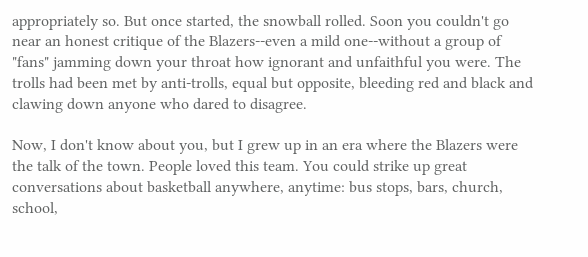appropriately so. But once started, the snowball rolled. Soon you couldn't go near an honest critique of the Blazers--even a mild one--without a group of "fans" jamming down your throat how ignorant and unfaithful you were. The trolls had been met by anti-trolls, equal but opposite, bleeding red and black and clawing down anyone who dared to disagree.

Now, I don't know about you, but I grew up in an era where the Blazers were the talk of the town. People loved this team. You could strike up great conversations about basketball anywhere, anytime: bus stops, bars, church, school,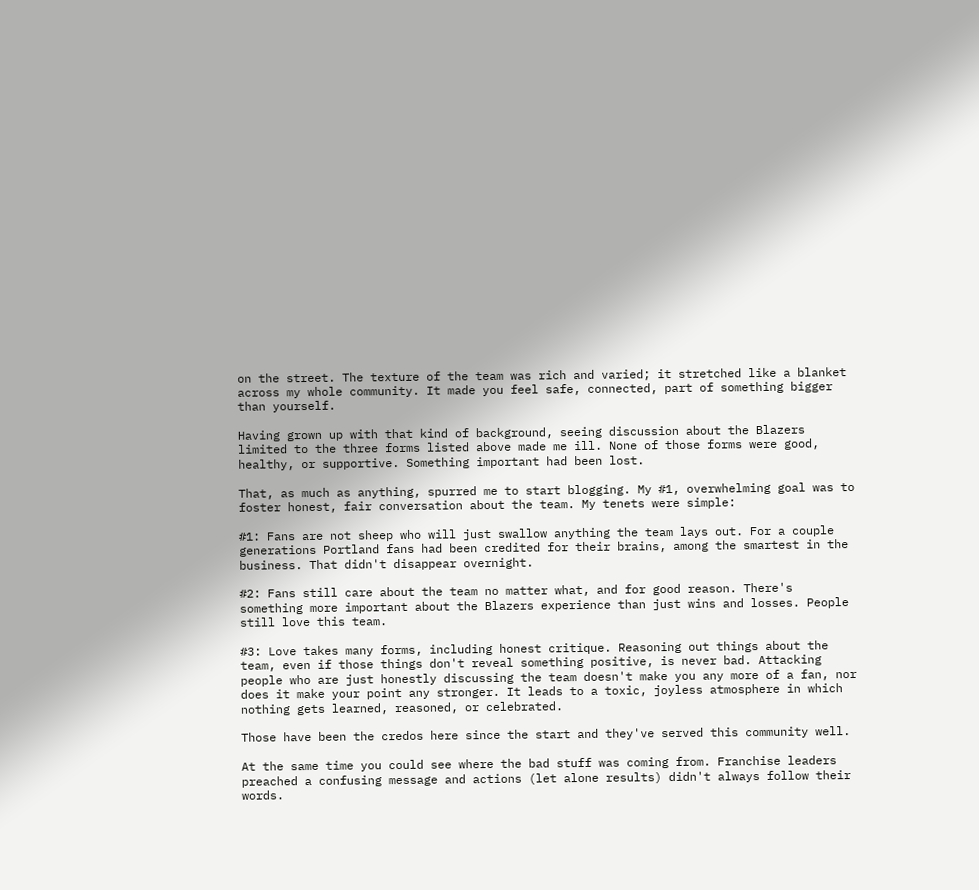on the street. The texture of the team was rich and varied; it stretched like a blanket across my whole community. It made you feel safe, connected, part of something bigger than yourself.

Having grown up with that kind of background, seeing discussion about the Blazers limited to the three forms listed above made me ill. None of those forms were good, healthy, or supportive. Something important had been lost.

That, as much as anything, spurred me to start blogging. My #1, overwhelming goal was to foster honest, fair conversation about the team. My tenets were simple:

#1: Fans are not sheep who will just swallow anything the team lays out. For a couple generations Portland fans had been credited for their brains, among the smartest in the business. That didn't disappear overnight.

#2: Fans still care about the team no matter what, and for good reason. There's something more important about the Blazers experience than just wins and losses. People still love this team.

#3: Love takes many forms, including honest critique. Reasoning out things about the team, even if those things don't reveal something positive, is never bad. Attacking people who are just honestly discussing the team doesn't make you any more of a fan, nor does it make your point any stronger. It leads to a toxic, joyless atmosphere in which nothing gets learned, reasoned, or celebrated.

Those have been the credos here since the start and they've served this community well.

At the same time you could see where the bad stuff was coming from. Franchise leaders preached a confusing message and actions (let alone results) didn't always follow their words.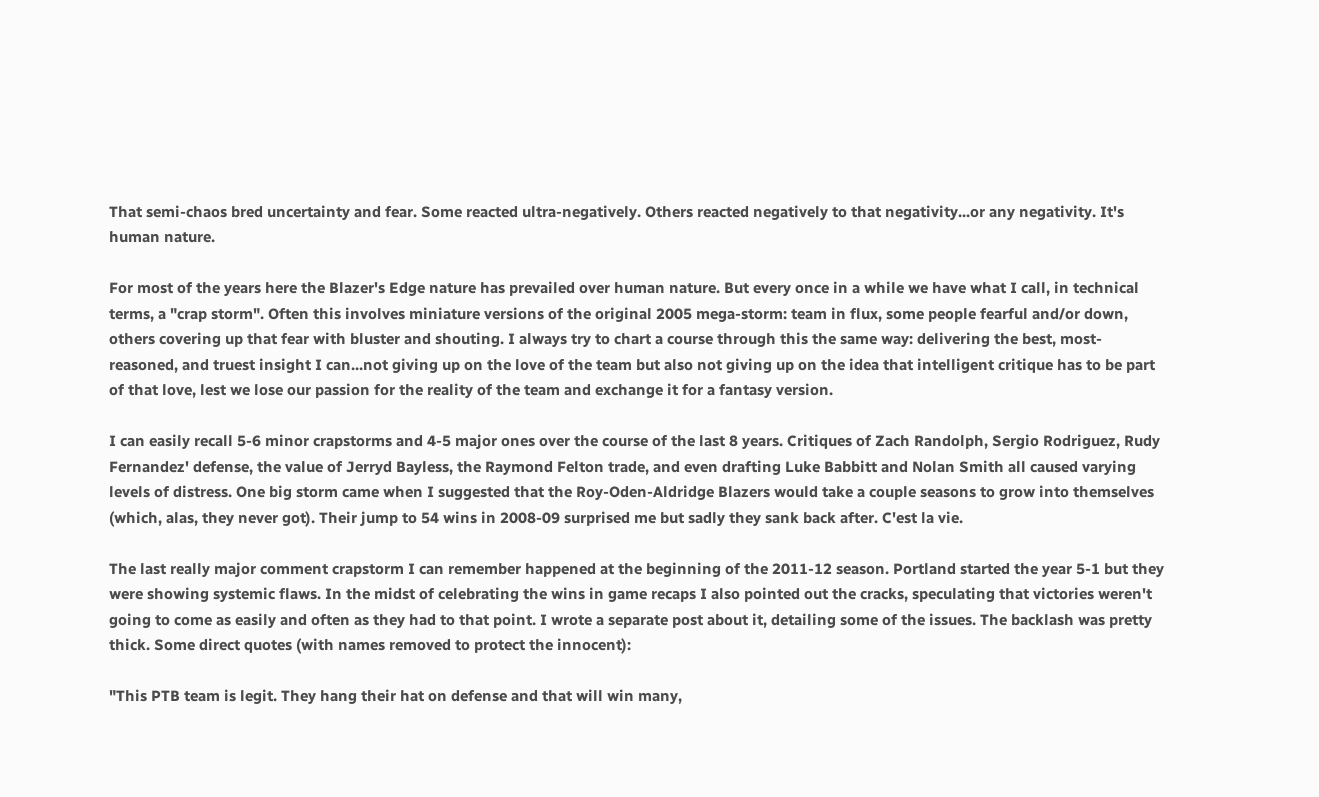That semi-chaos bred uncertainty and fear. Some reacted ultra-negatively. Others reacted negatively to that negativity...or any negativity. It's human nature.

For most of the years here the Blazer's Edge nature has prevailed over human nature. But every once in a while we have what I call, in technical terms, a "crap storm". Often this involves miniature versions of the original 2005 mega-storm: team in flux, some people fearful and/or down, others covering up that fear with bluster and shouting. I always try to chart a course through this the same way: delivering the best, most-reasoned, and truest insight I can...not giving up on the love of the team but also not giving up on the idea that intelligent critique has to be part of that love, lest we lose our passion for the reality of the team and exchange it for a fantasy version.

I can easily recall 5-6 minor crapstorms and 4-5 major ones over the course of the last 8 years. Critiques of Zach Randolph, Sergio Rodriguez, Rudy Fernandez' defense, the value of Jerryd Bayless, the Raymond Felton trade, and even drafting Luke Babbitt and Nolan Smith all caused varying levels of distress. One big storm came when I suggested that the Roy-Oden-Aldridge Blazers would take a couple seasons to grow into themselves (which, alas, they never got). Their jump to 54 wins in 2008-09 surprised me but sadly they sank back after. C'est la vie.

The last really major comment crapstorm I can remember happened at the beginning of the 2011-12 season. Portland started the year 5-1 but they were showing systemic flaws. In the midst of celebrating the wins in game recaps I also pointed out the cracks, speculating that victories weren't going to come as easily and often as they had to that point. I wrote a separate post about it, detailing some of the issues. The backlash was pretty thick. Some direct quotes (with names removed to protect the innocent):

"This PTB team is legit. They hang their hat on defense and that will win many,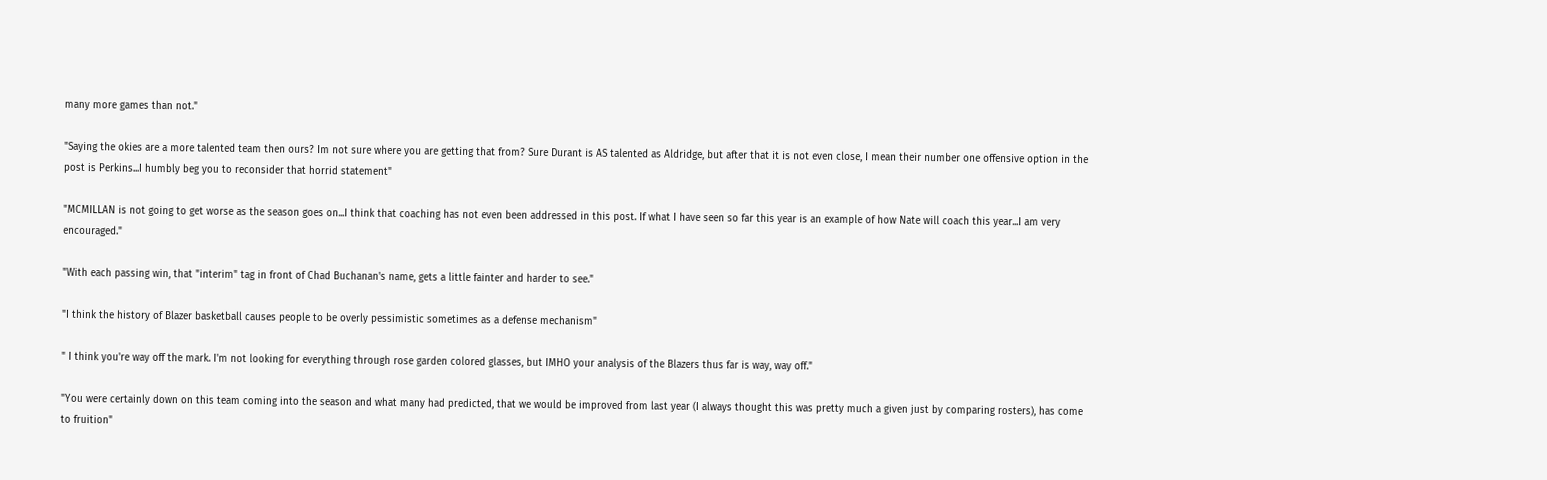many more games than not."

"Saying the okies are a more talented team then ours? Im not sure where you are getting that from? Sure Durant is AS talented as Aldridge, but after that it is not even close, I mean their number one offensive option in the post is Perkins...I humbly beg you to reconsider that horrid statement"

"MCMILLAN is not going to get worse as the season goes on...I think that coaching has not even been addressed in this post. If what I have seen so far this year is an example of how Nate will coach this year...I am very encouraged."

"With each passing win, that "interim" tag in front of Chad Buchanan's name, gets a little fainter and harder to see."

"I think the history of Blazer basketball causes people to be overly pessimistic sometimes as a defense mechanism"

" I think you're way off the mark. I'm not looking for everything through rose garden colored glasses, but IMHO your analysis of the Blazers thus far is way, way off."

"You were certainly down on this team coming into the season and what many had predicted, that we would be improved from last year (I always thought this was pretty much a given just by comparing rosters), has come to fruition"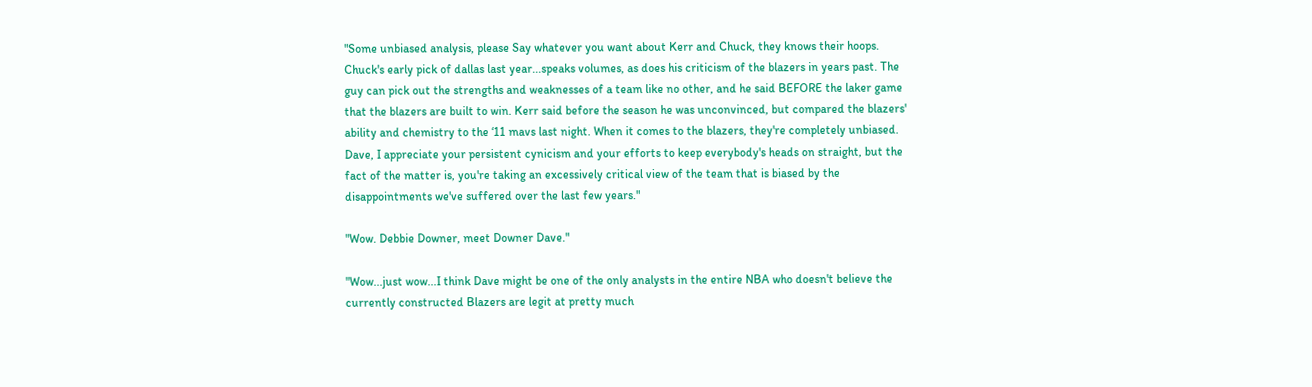"Some unbiased analysis, please Say whatever you want about Kerr and Chuck, they knows their hoops. Chuck's early pick of dallas last year...speaks volumes, as does his criticism of the blazers in years past. The guy can pick out the strengths and weaknesses of a team like no other, and he said BEFORE the laker game that the blazers are built to win. Kerr said before the season he was unconvinced, but compared the blazers' ability and chemistry to the ‘11 mavs last night. When it comes to the blazers, they're completely unbiased. Dave, I appreciate your persistent cynicism and your efforts to keep everybody's heads on straight, but the fact of the matter is, you're taking an excessively critical view of the team that is biased by the disappointments we've suffered over the last few years."

"Wow. Debbie Downer, meet Downer Dave."

"Wow...just wow...I think Dave might be one of the only analysts in the entire NBA who doesn't believe the currently constructed Blazers are legit at pretty much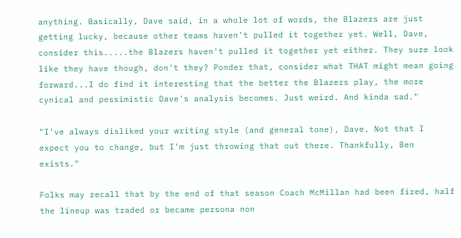anything. Basically, Dave said, in a whole lot of words, the Blazers are just getting lucky, because other teams haven't pulled it together yet. Well, Dave, consider this.....the Blazers haven't pulled it together yet either. They sure look like they have though, don't they? Ponder that, consider what THAT might mean going forward...I do find it interesting that the better the Blazers play, the more cynical and pessimistic Dave's analysis becomes. Just weird. And kinda sad."

"I've always disliked your writing style (and general tone), Dave. Not that I expect you to change, but I'm just throwing that out there. Thankfully, Ben exists."

Folks may recall that by the end of that season Coach McMillan had been fired, half the lineup was traded or became persona non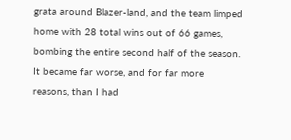grata around Blazer-land, and the team limped home with 28 total wins out of 66 games, bombing the entire second half of the season. It became far worse, and for far more reasons, than I had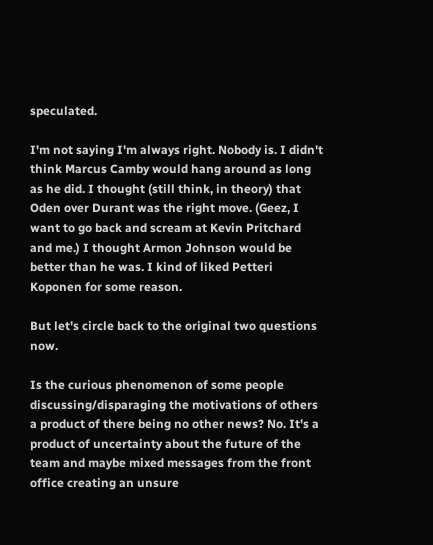speculated.

I'm not saying I'm always right. Nobody is. I didn't think Marcus Camby would hang around as long as he did. I thought (still think, in theory) that Oden over Durant was the right move. (Geez, I want to go back and scream at Kevin Pritchard and me.) I thought Armon Johnson would be better than he was. I kind of liked Petteri Koponen for some reason.

But let's circle back to the original two questions now.

Is the curious phenomenon of some people discussing/disparaging the motivations of others a product of there being no other news? No. It's a product of uncertainty about the future of the team and maybe mixed messages from the front office creating an unsure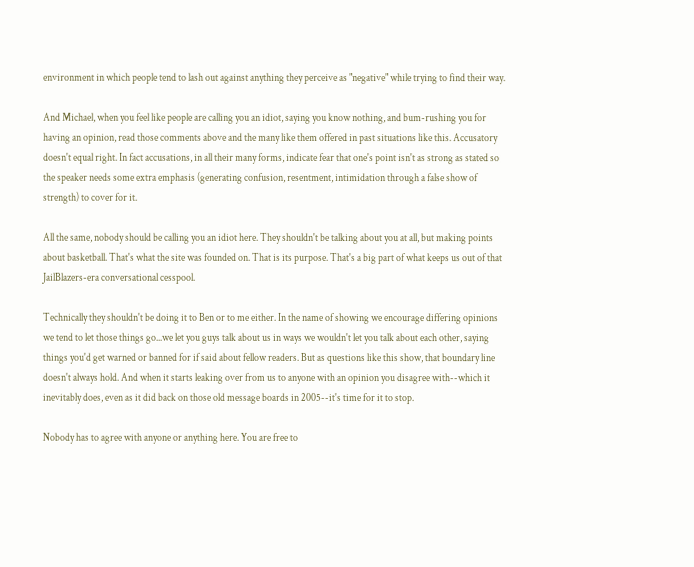environment in which people tend to lash out against anything they perceive as "negative" while trying to find their way.

And Michael, when you feel like people are calling you an idiot, saying you know nothing, and bum-rushing you for having an opinion, read those comments above and the many like them offered in past situations like this. Accusatory doesn't equal right. In fact accusations, in all their many forms, indicate fear that one's point isn't as strong as stated so the speaker needs some extra emphasis (generating confusion, resentment, intimidation through a false show of strength) to cover for it.

All the same, nobody should be calling you an idiot here. They shouldn't be talking about you at all, but making points about basketball. That's what the site was founded on. That is its purpose. That's a big part of what keeps us out of that JailBlazers-era conversational cesspool.

Technically they shouldn't be doing it to Ben or to me either. In the name of showing we encourage differing opinions we tend to let those things go...we let you guys talk about us in ways we wouldn't let you talk about each other, saying things you'd get warned or banned for if said about fellow readers. But as questions like this show, that boundary line doesn't always hold. And when it starts leaking over from us to anyone with an opinion you disagree with--which it inevitably does, even as it did back on those old message boards in 2005--it's time for it to stop.

Nobody has to agree with anyone or anything here. You are free to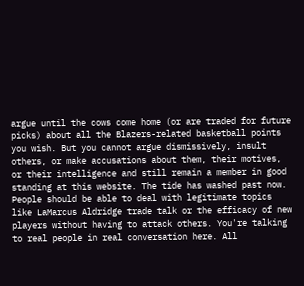argue until the cows come home (or are traded for future picks) about all the Blazers-related basketball points you wish. But you cannot argue dismissively, insult others, or make accusations about them, their motives, or their intelligence and still remain a member in good standing at this website. The tide has washed past now. People should be able to deal with legitimate topics like LaMarcus Aldridge trade talk or the efficacy of new players without having to attack others. You're talking to real people in real conversation here. All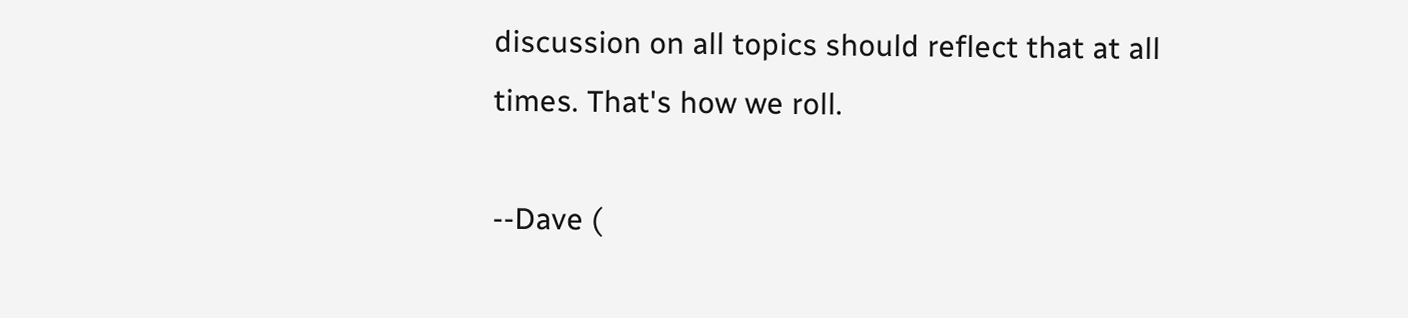discussion on all topics should reflect that at all times. That's how we roll.

--Dave (